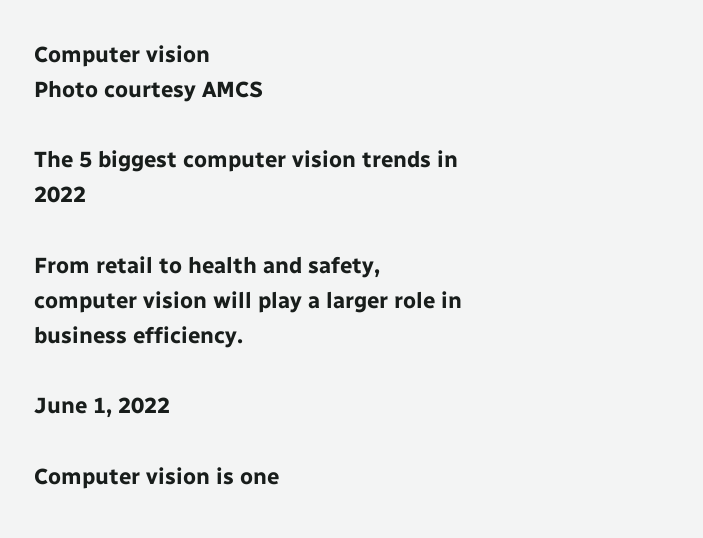Computer vision
Photo courtesy AMCS

The 5 biggest computer vision trends in 2022

From retail to health and safety, computer vision will play a larger role in business efficiency.

June 1, 2022

Computer vision is one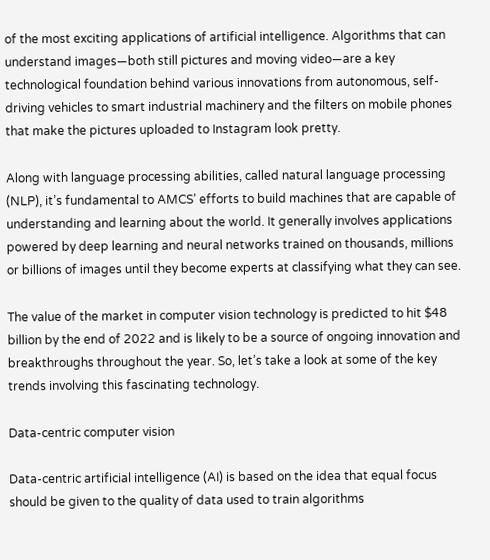of the most exciting applications of artificial intelligence. Algorithms that can understand images—both still pictures and moving video—are a key technological foundation behind various innovations from autonomous, self-driving vehicles to smart industrial machinery and the filters on mobile phones that make the pictures uploaded to Instagram look pretty.

Along with language processing abilities, called natural language processing (NLP), it’s fundamental to AMCS’ efforts to build machines that are capable of understanding and learning about the world. It generally involves applications powered by deep learning and neural networks trained on thousands, millions or billions of images until they become experts at classifying what they can see.

The value of the market in computer vision technology is predicted to hit $48 billion by the end of 2022 and is likely to be a source of ongoing innovation and breakthroughs throughout the year. So, let’s take a look at some of the key trends involving this fascinating technology.

Data-centric computer vision

Data-centric artificial intelligence (AI) is based on the idea that equal focus should be given to the quality of data used to train algorithms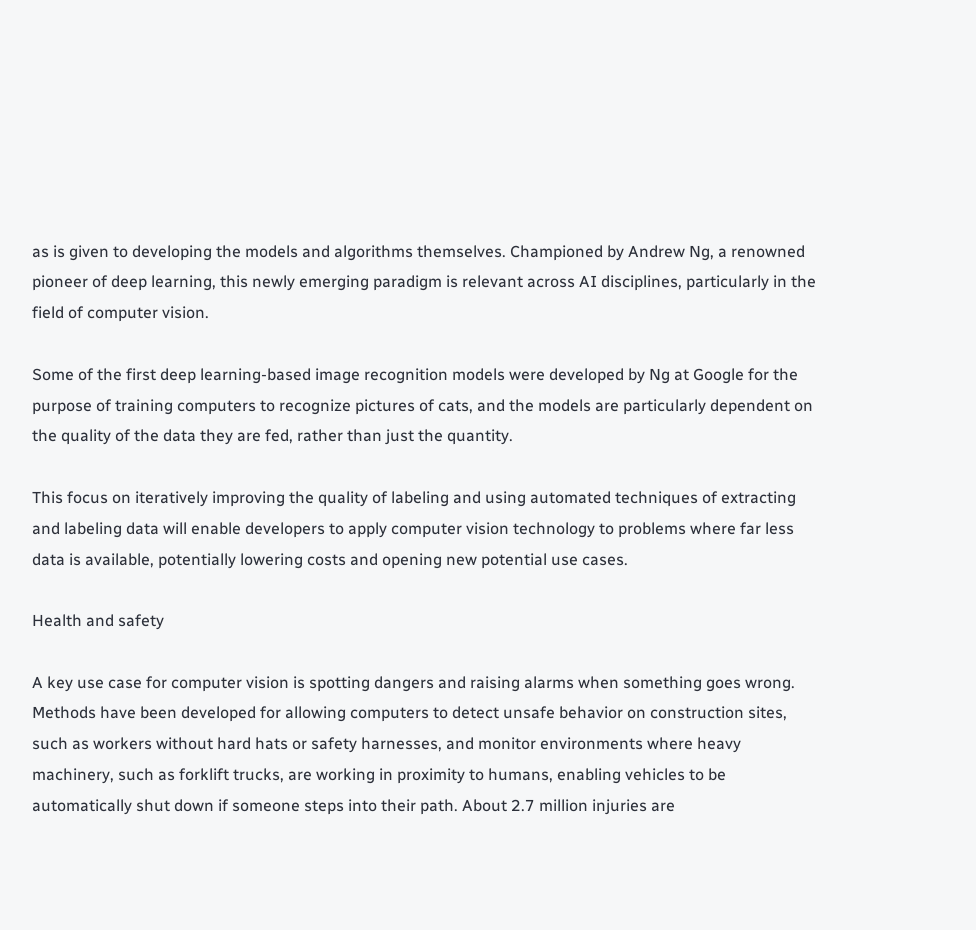as is given to developing the models and algorithms themselves. Championed by Andrew Ng, a renowned pioneer of deep learning, this newly emerging paradigm is relevant across AI disciplines, particularly in the field of computer vision.

Some of the first deep learning-based image recognition models were developed by Ng at Google for the purpose of training computers to recognize pictures of cats, and the models are particularly dependent on the quality of the data they are fed, rather than just the quantity.

This focus on iteratively improving the quality of labeling and using automated techniques of extracting and labeling data will enable developers to apply computer vision technology to problems where far less data is available, potentially lowering costs and opening new potential use cases.

Health and safety

A key use case for computer vision is spotting dangers and raising alarms when something goes wrong. Methods have been developed for allowing computers to detect unsafe behavior on construction sites, such as workers without hard hats or safety harnesses, and monitor environments where heavy machinery, such as forklift trucks, are working in proximity to humans, enabling vehicles to be automatically shut down if someone steps into their path. About 2.7 million injuries are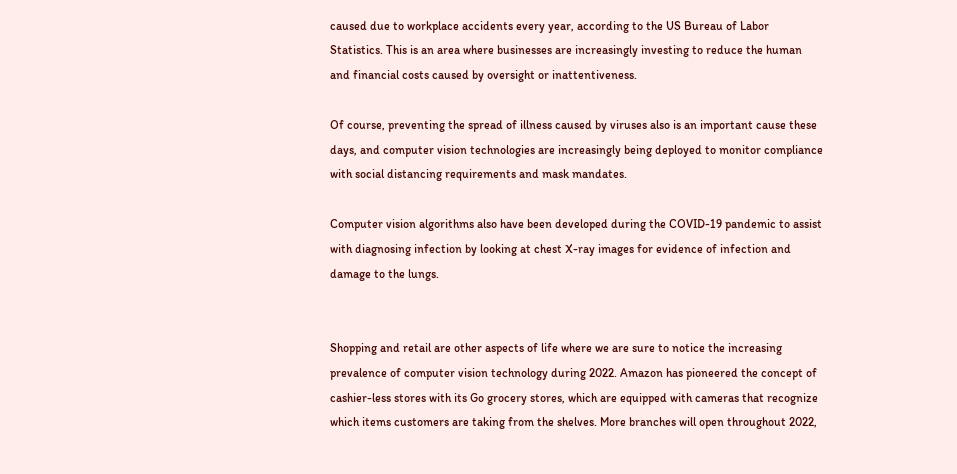caused due to workplace accidents every year, according to the US Bureau of Labor Statistics. This is an area where businesses are increasingly investing to reduce the human and financial costs caused by oversight or inattentiveness.

Of course, preventing the spread of illness caused by viruses also is an important cause these days, and computer vision technologies are increasingly being deployed to monitor compliance with social distancing requirements and mask mandates.

Computer vision algorithms also have been developed during the COVID-19 pandemic to assist with diagnosing infection by looking at chest X-ray images for evidence of infection and damage to the lungs.


Shopping and retail are other aspects of life where we are sure to notice the increasing prevalence of computer vision technology during 2022. Amazon has pioneered the concept of cashier-less stores with its Go grocery stores, which are equipped with cameras that recognize which items customers are taking from the shelves. More branches will open throughout 2022,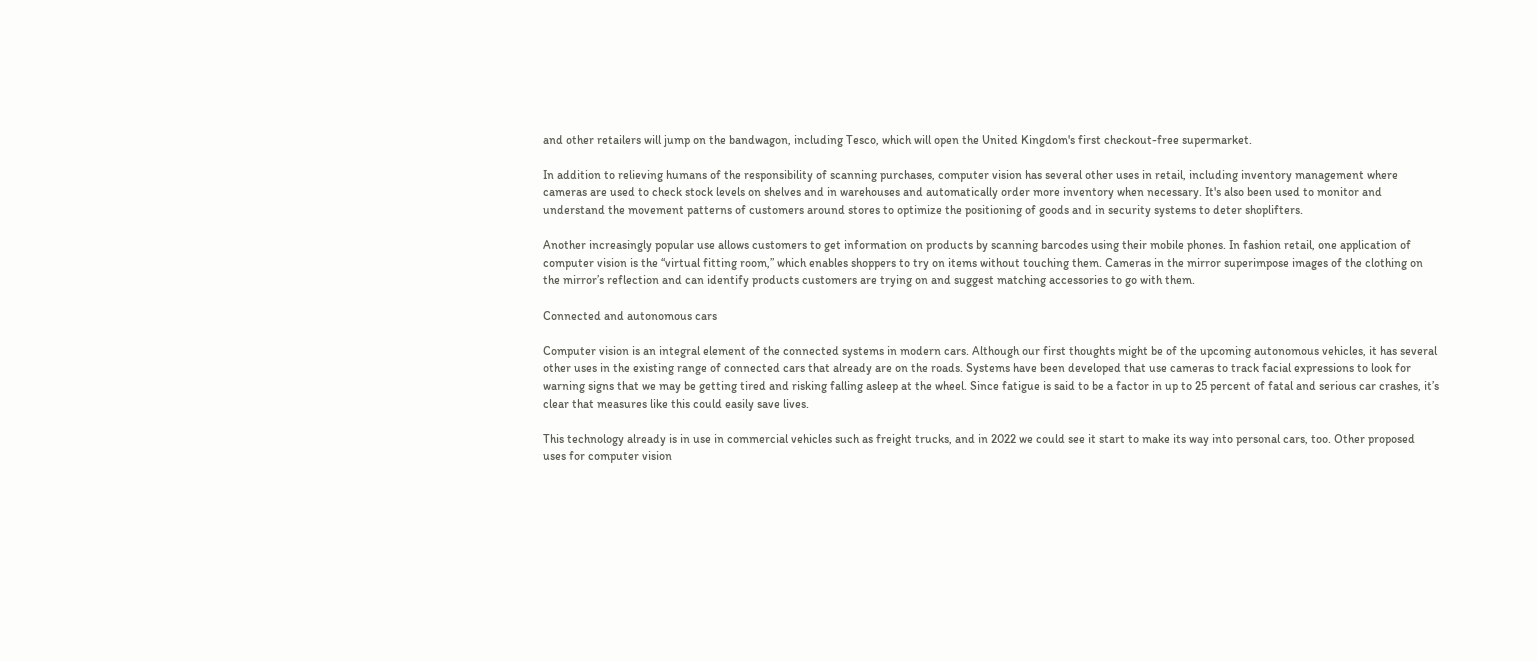and other retailers will jump on the bandwagon, including Tesco, which will open the United Kingdom's first checkout-free supermarket.

In addition to relieving humans of the responsibility of scanning purchases, computer vision has several other uses in retail, including inventory management where cameras are used to check stock levels on shelves and in warehouses and automatically order more inventory when necessary. It's also been used to monitor and understand the movement patterns of customers around stores to optimize the positioning of goods and in security systems to deter shoplifters.

Another increasingly popular use allows customers to get information on products by scanning barcodes using their mobile phones. In fashion retail, one application of computer vision is the “virtual fitting room,” which enables shoppers to try on items without touching them. Cameras in the mirror superimpose images of the clothing on the mirror’s reflection and can identify products customers are trying on and suggest matching accessories to go with them.

Connected and autonomous cars

Computer vision is an integral element of the connected systems in modern cars. Although our first thoughts might be of the upcoming autonomous vehicles, it has several other uses in the existing range of connected cars that already are on the roads. Systems have been developed that use cameras to track facial expressions to look for warning signs that we may be getting tired and risking falling asleep at the wheel. Since fatigue is said to be a factor in up to 25 percent of fatal and serious car crashes, it’s clear that measures like this could easily save lives.

This technology already is in use in commercial vehicles such as freight trucks, and in 2022 we could see it start to make its way into personal cars, too. Other proposed uses for computer vision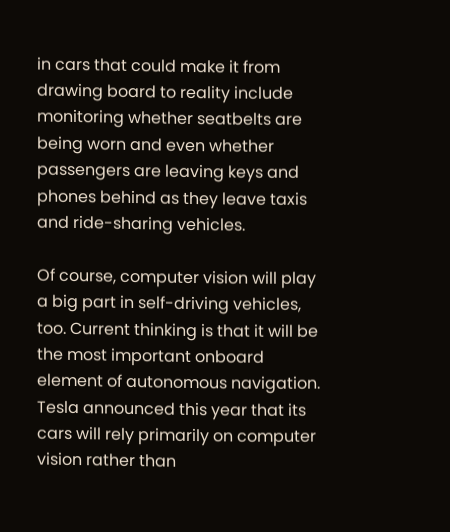in cars that could make it from drawing board to reality include monitoring whether seatbelts are being worn and even whether passengers are leaving keys and phones behind as they leave taxis and ride-sharing vehicles.

Of course, computer vision will play a big part in self-driving vehicles, too. Current thinking is that it will be the most important onboard element of autonomous navigation. Tesla announced this year that its cars will rely primarily on computer vision rather than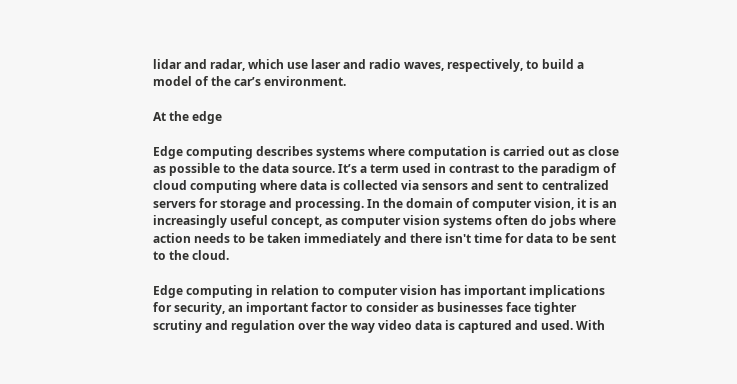lidar and radar, which use laser and radio waves, respectively, to build a model of the car’s environment.

At the edge

Edge computing describes systems where computation is carried out as close as possible to the data source. It’s a term used in contrast to the paradigm of cloud computing where data is collected via sensors and sent to centralized servers for storage and processing. In the domain of computer vision, it is an increasingly useful concept, as computer vision systems often do jobs where action needs to be taken immediately and there isn't time for data to be sent to the cloud.

Edge computing in relation to computer vision has important implications for security, an important factor to consider as businesses face tighter scrutiny and regulation over the way video data is captured and used. With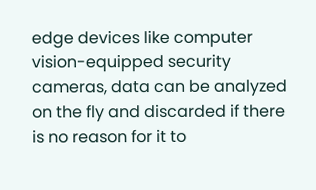edge devices like computer vision-equipped security cameras, data can be analyzed on the fly and discarded if there is no reason for it to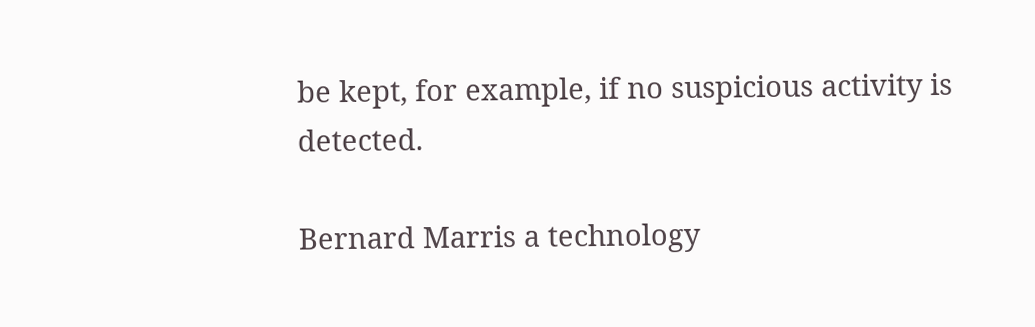be kept, for example, if no suspicious activity is detected.

Bernard Marris a technology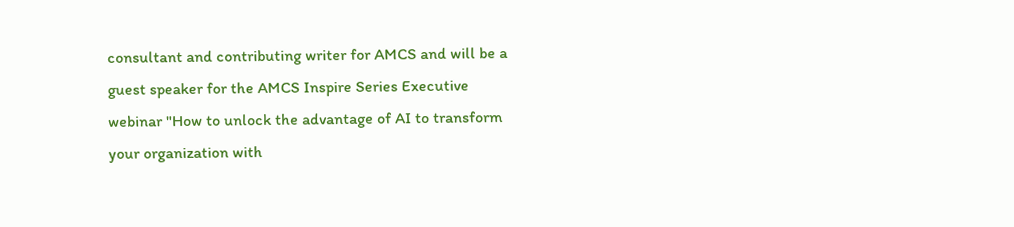consultant and contributing writer for AMCS and will be a guest speaker for the AMCS Inspire Series Executive webinar "How to unlock the advantage of AI to transform your organization with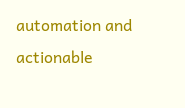automation and actionable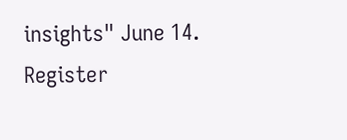insights" June 14. Register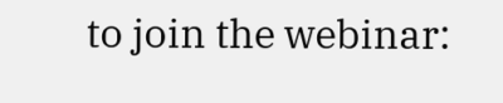to join the webinar: